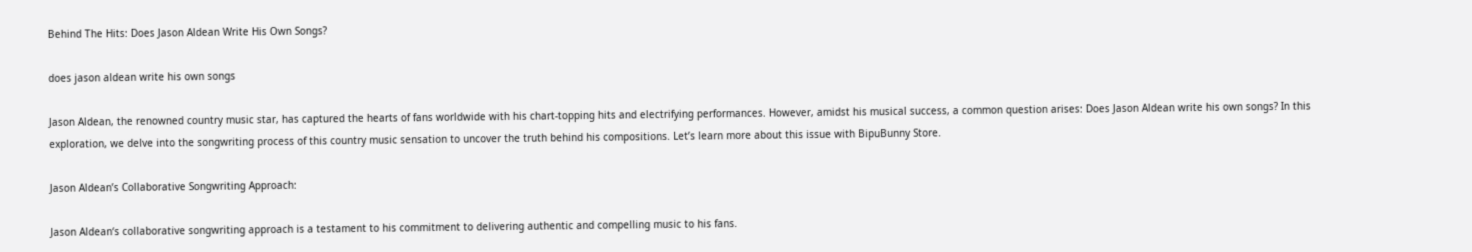Behind The Hits: Does Jason Aldean Write His Own Songs?

does jason aldean write his own songs

Jason Aldean, the renowned country music star, has captured the hearts of fans worldwide with his chart-topping hits and electrifying performances. However, amidst his musical success, a common question arises: Does Jason Aldean write his own songs? In this exploration, we delve into the songwriting process of this country music sensation to uncover the truth behind his compositions. Let’s learn more about this issue with BipuBunny Store.

Jason Aldean’s Collaborative Songwriting Approach:

Jason Aldean‘s collaborative songwriting approach is a testament to his commitment to delivering authentic and compelling music to his fans.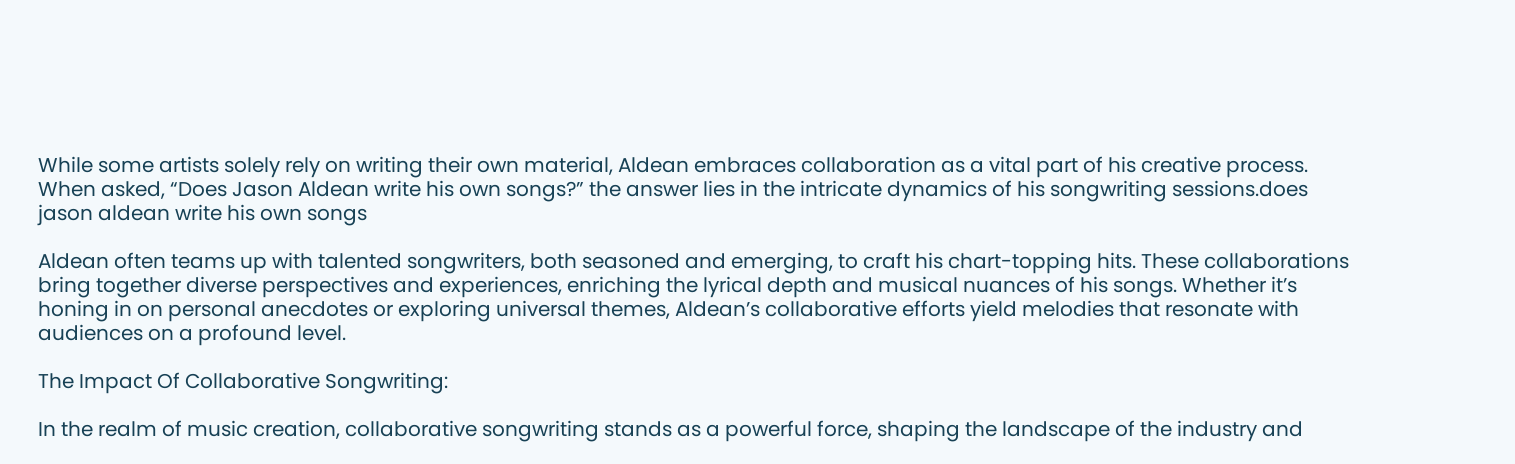While some artists solely rely on writing their own material, Aldean embraces collaboration as a vital part of his creative process. When asked, “Does Jason Aldean write his own songs?” the answer lies in the intricate dynamics of his songwriting sessions.does jason aldean write his own songs

Aldean often teams up with talented songwriters, both seasoned and emerging, to craft his chart-topping hits. These collaborations bring together diverse perspectives and experiences, enriching the lyrical depth and musical nuances of his songs. Whether it’s honing in on personal anecdotes or exploring universal themes, Aldean’s collaborative efforts yield melodies that resonate with audiences on a profound level.

The Impact Of Collaborative Songwriting:

In the realm of music creation, collaborative songwriting stands as a powerful force, shaping the landscape of the industry and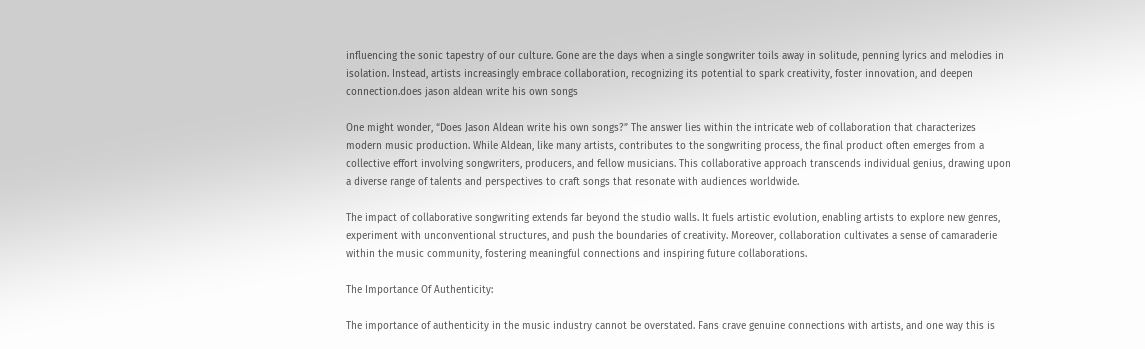influencing the sonic tapestry of our culture. Gone are the days when a single songwriter toils away in solitude, penning lyrics and melodies in isolation. Instead, artists increasingly embrace collaboration, recognizing its potential to spark creativity, foster innovation, and deepen connection.does jason aldean write his own songs

One might wonder, “Does Jason Aldean write his own songs?” The answer lies within the intricate web of collaboration that characterizes modern music production. While Aldean, like many artists, contributes to the songwriting process, the final product often emerges from a collective effort involving songwriters, producers, and fellow musicians. This collaborative approach transcends individual genius, drawing upon a diverse range of talents and perspectives to craft songs that resonate with audiences worldwide.

The impact of collaborative songwriting extends far beyond the studio walls. It fuels artistic evolution, enabling artists to explore new genres, experiment with unconventional structures, and push the boundaries of creativity. Moreover, collaboration cultivates a sense of camaraderie within the music community, fostering meaningful connections and inspiring future collaborations.

The Importance Of Authenticity:

The importance of authenticity in the music industry cannot be overstated. Fans crave genuine connections with artists, and one way this is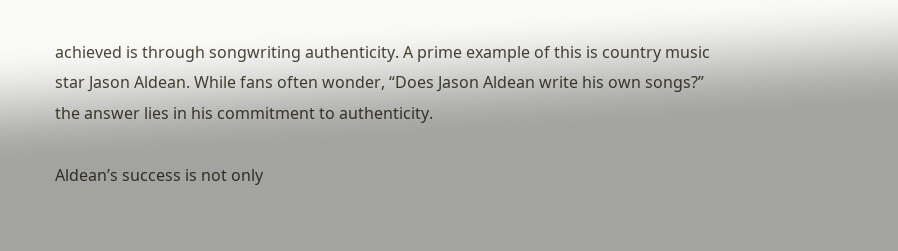achieved is through songwriting authenticity. A prime example of this is country music star Jason Aldean. While fans often wonder, “Does Jason Aldean write his own songs?” the answer lies in his commitment to authenticity.

Aldean’s success is not only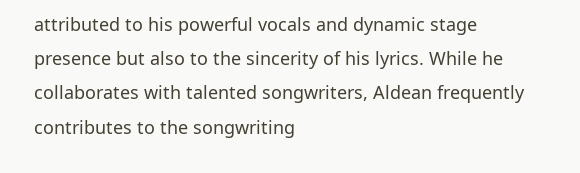attributed to his powerful vocals and dynamic stage presence but also to the sincerity of his lyrics. While he collaborates with talented songwriters, Aldean frequently contributes to the songwriting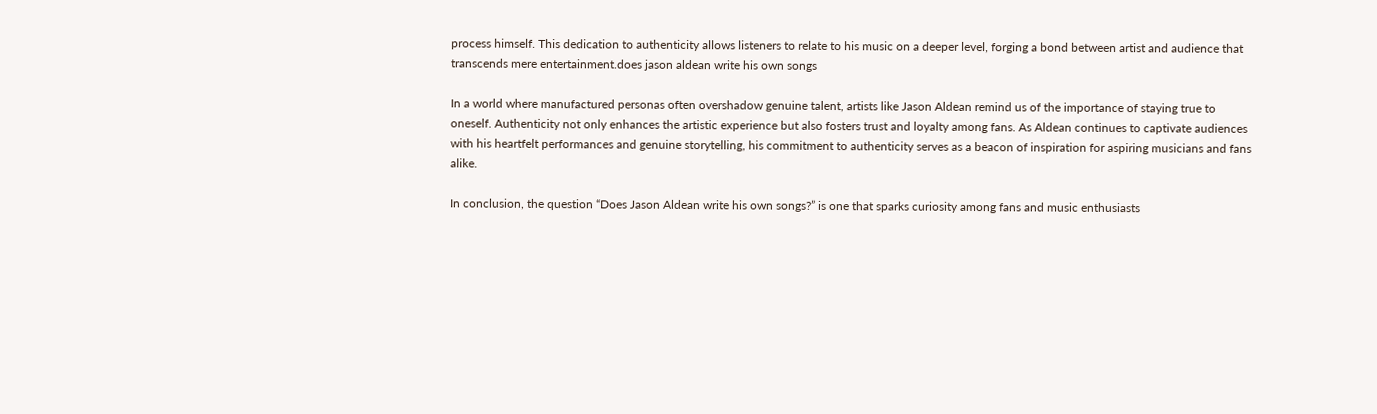process himself. This dedication to authenticity allows listeners to relate to his music on a deeper level, forging a bond between artist and audience that transcends mere entertainment.does jason aldean write his own songs

In a world where manufactured personas often overshadow genuine talent, artists like Jason Aldean remind us of the importance of staying true to oneself. Authenticity not only enhances the artistic experience but also fosters trust and loyalty among fans. As Aldean continues to captivate audiences with his heartfelt performances and genuine storytelling, his commitment to authenticity serves as a beacon of inspiration for aspiring musicians and fans alike.

In conclusion, the question “Does Jason Aldean write his own songs?” is one that sparks curiosity among fans and music enthusiasts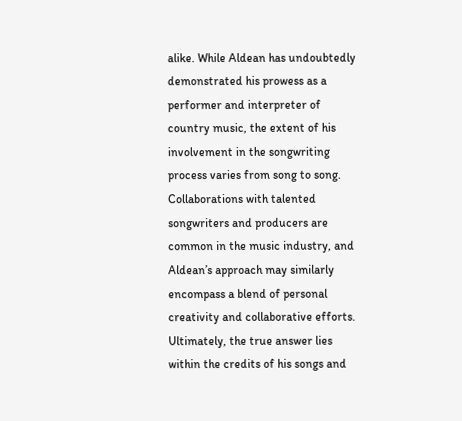alike. While Aldean has undoubtedly demonstrated his prowess as a performer and interpreter of country music, the extent of his involvement in the songwriting process varies from song to song. Collaborations with talented songwriters and producers are common in the music industry, and Aldean’s approach may similarly encompass a blend of personal creativity and collaborative efforts. Ultimately, the true answer lies within the credits of his songs and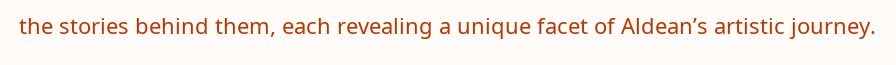the stories behind them, each revealing a unique facet of Aldean’s artistic journey.